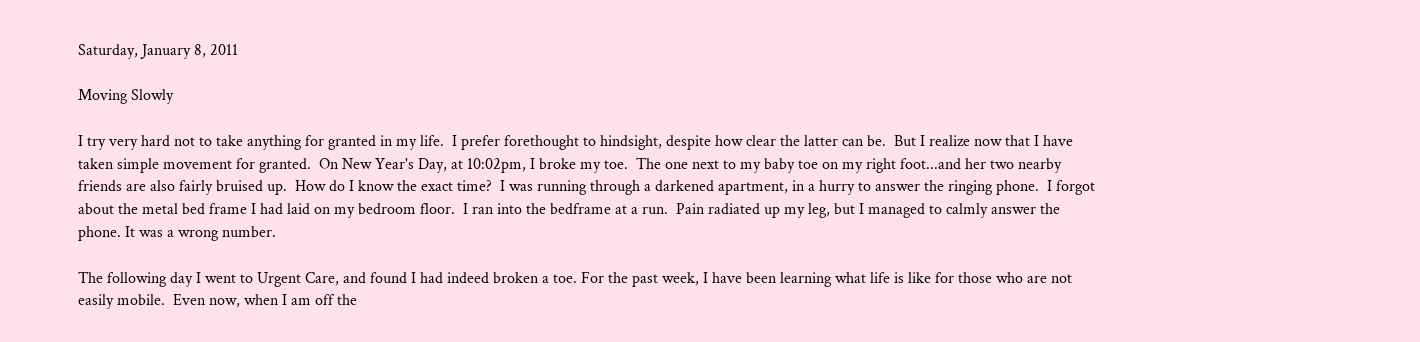Saturday, January 8, 2011

Moving Slowly

I try very hard not to take anything for granted in my life.  I prefer forethought to hindsight, despite how clear the latter can be.  But I realize now that I have taken simple movement for granted.  On New Year's Day, at 10:02pm, I broke my toe.  The one next to my baby toe on my right foot...and her two nearby friends are also fairly bruised up.  How do I know the exact time?  I was running through a darkened apartment, in a hurry to answer the ringing phone.  I forgot about the metal bed frame I had laid on my bedroom floor.  I ran into the bedframe at a run.  Pain radiated up my leg, but I managed to calmly answer the phone. It was a wrong number.

The following day I went to Urgent Care, and found I had indeed broken a toe. For the past week, I have been learning what life is like for those who are not easily mobile.  Even now, when I am off the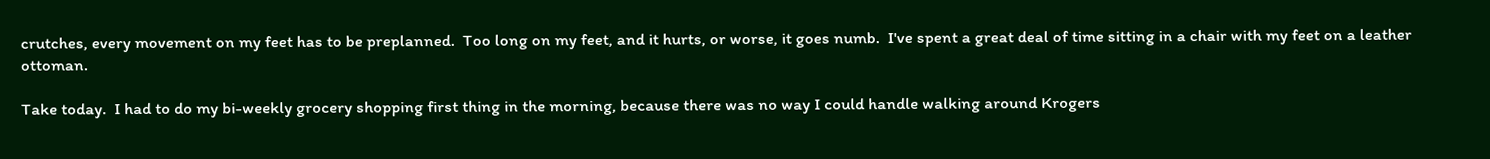crutches, every movement on my feet has to be preplanned.  Too long on my feet, and it hurts, or worse, it goes numb.  I've spent a great deal of time sitting in a chair with my feet on a leather ottoman.

Take today.  I had to do my bi-weekly grocery shopping first thing in the morning, because there was no way I could handle walking around Krogers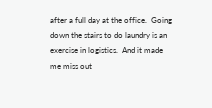after a full day at the office.  Going down the stairs to do laundry is an exercise in logistics.  And it made me miss out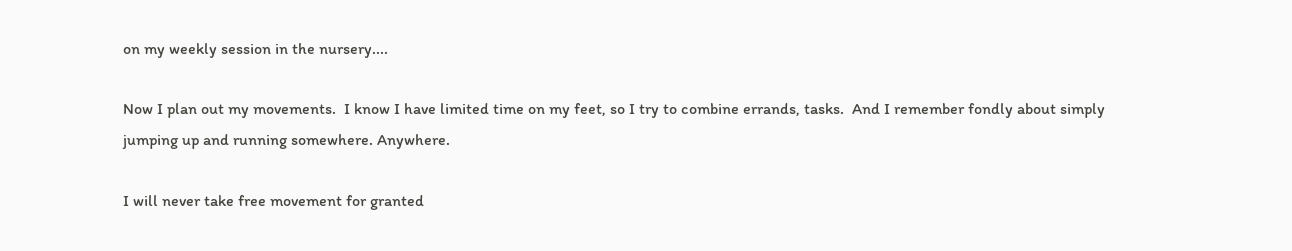on my weekly session in the nursery....

Now I plan out my movements.  I know I have limited time on my feet, so I try to combine errands, tasks.  And I remember fondly about simply jumping up and running somewhere. Anywhere.

I will never take free movement for granted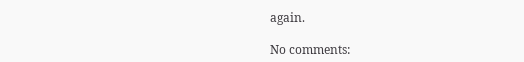again.

No comments: